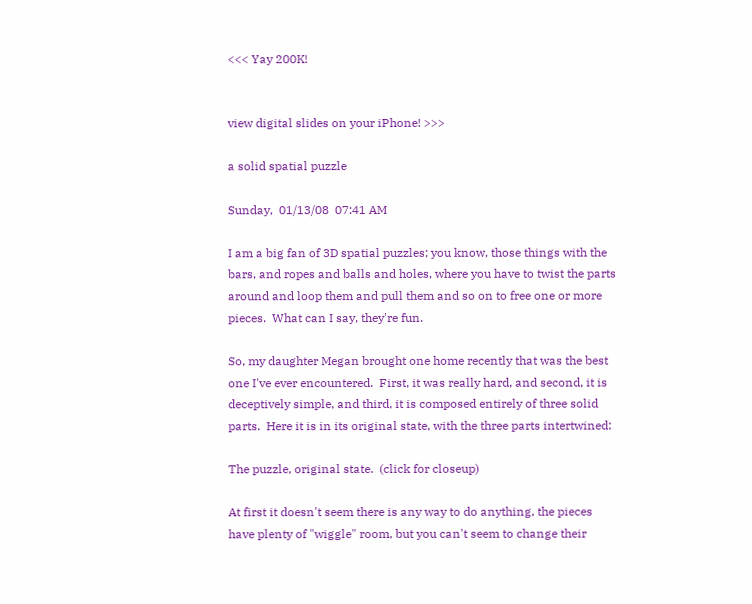<<< Yay 200K!


view digital slides on your iPhone! >>>

a solid spatial puzzle

Sunday,  01/13/08  07:41 AM

I am a big fan of 3D spatial puzzles; you know, those things with the bars, and ropes and balls and holes, where you have to twist the parts around and loop them and pull them and so on to free one or more pieces.  What can I say, they're fun.

So, my daughter Megan brought one home recently that was the best one I've ever encountered.  First, it was really hard, and second, it is deceptively simple, and third, it is composed entirely of three solid parts.  Here it is in its original state, with the three parts intertwined:

The puzzle, original state.  (click for closeup)

At first it doesn't seem there is any way to do anything, the pieces have plenty of "wiggle" room, but you can't seem to change their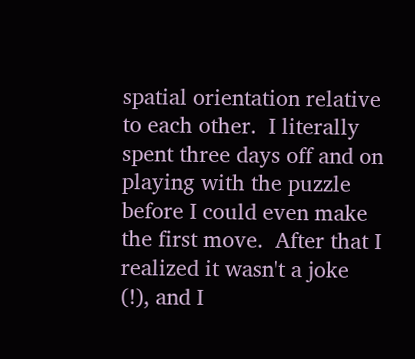spatial orientation relative to each other.  I literally spent three days off and on playing with the puzzle before I could even make the first move.  After that I realized it wasn't a joke (!), and I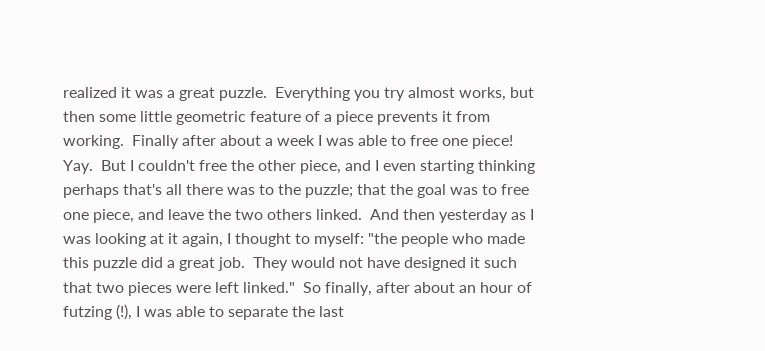realized it was a great puzzle.  Everything you try almost works, but then some little geometric feature of a piece prevents it from working.  Finally after about a week I was able to free one piece!  Yay.  But I couldn't free the other piece, and I even starting thinking perhaps that's all there was to the puzzle; that the goal was to free one piece, and leave the two others linked.  And then yesterday as I was looking at it again, I thought to myself: "the people who made this puzzle did a great job.  They would not have designed it such that two pieces were left linked."  So finally, after about an hour of futzing (!), I was able to separate the last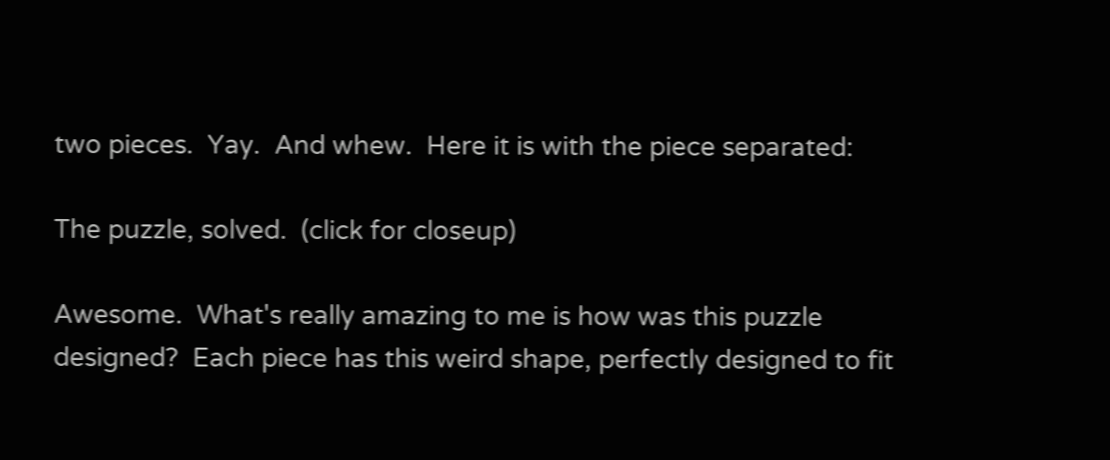two pieces.  Yay.  And whew.  Here it is with the piece separated:

The puzzle, solved.  (click for closeup)

Awesome.  What's really amazing to me is how was this puzzle designed?  Each piece has this weird shape, perfectly designed to fit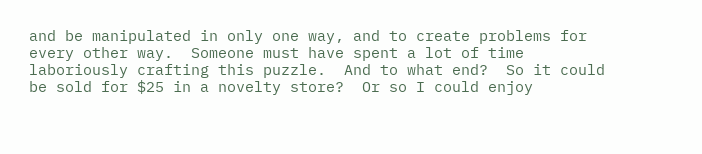and be manipulated in only one way, and to create problems for every other way.  Someone must have spent a lot of time laboriously crafting this puzzle.  And to what end?  So it could be sold for $25 in a novelty store?  Or so I could enjoy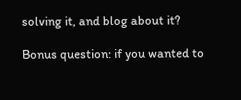solving it, and blog about it?

Bonus question: if you wanted to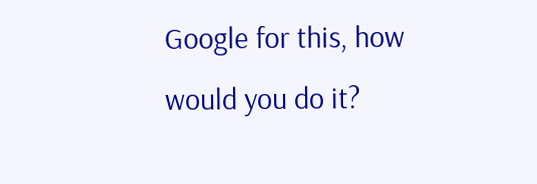Google for this, how would you do it?